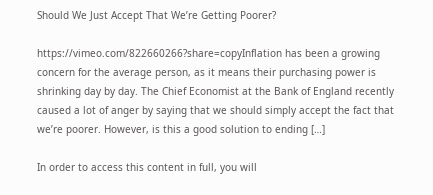Should We Just Accept That We’re Getting Poorer?

https://vimeo.com/822660266?share=copyInflation has been a growing concern for the average person, as it means their purchasing power is shrinking day by day. The Chief Economist at the Bank of England recently caused a lot of anger by saying that we should simply accept the fact that we’re poorer. However, is this a good solution to ending […]

In order to access this content in full, you will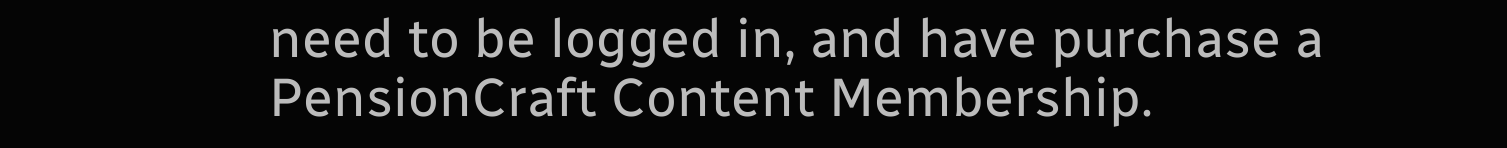need to be logged in, and have purchase a PensionCraft Content Membership.